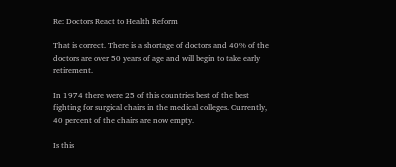Re: Doctors React to Health Reform

That is correct. There is a shortage of doctors and 40% of the doctors are over 50 years of age and will begin to take early retirement.

In 1974 there were 25 of this countries best of the best fighting for surgical chairs in the medical colleges. Currently, 40 percent of the chairs are now empty.

Is this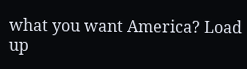what you want America? Load up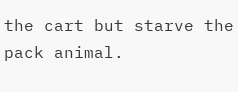the cart but starve the pack animal.